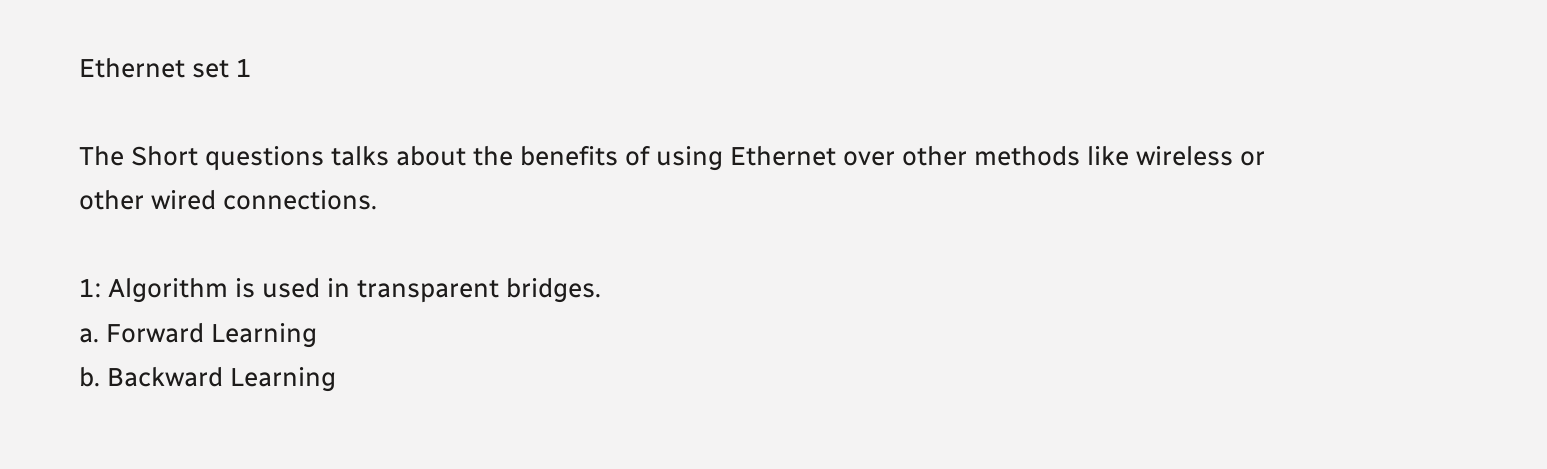Ethernet set 1

The Short questions talks about the benefits of using Ethernet over other methods like wireless or other wired connections.

1: Algorithm is used in transparent bridges.
a. Forward Learning
b. Backward Learning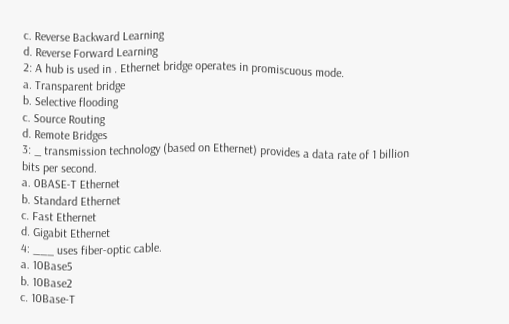c. Reverse Backward Learning
d. Reverse Forward Learning
2: A hub is used in . Ethernet bridge operates in promiscuous mode.
a. Transparent bridge
b. Selective flooding
c. Source Routing
d. Remote Bridges
3: _ transmission technology (based on Ethernet) provides a data rate of 1 billion bits per second.
a. 0BASE-T Ethernet
b. Standard Ethernet
c. Fast Ethernet
d. Gigabit Ethernet
4: ___ uses fiber-optic cable.
a. 10Base5
b. 10Base2
c. 10Base-T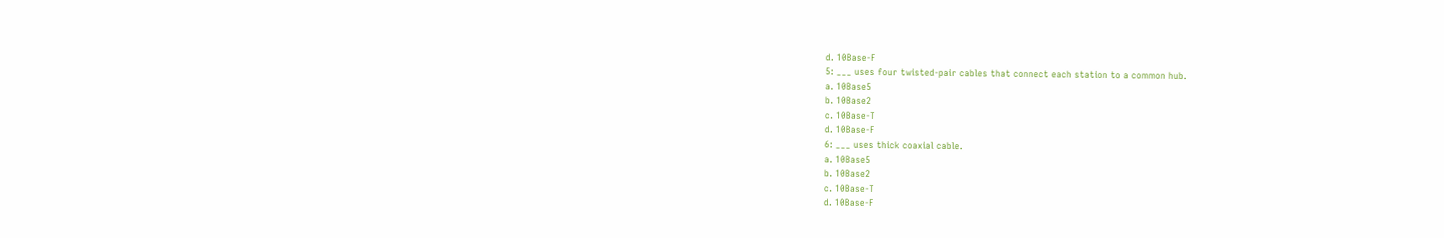d. 10Base-F
5: ___ uses four twisted-pair cables that connect each station to a common hub.
a. 10Base5
b. 10Base2
c. 10Base-T
d. 10Base-F
6: ___ uses thick coaxial cable.
a. 10Base5
b. 10Base2
c. 10Base-T
d. 10Base-F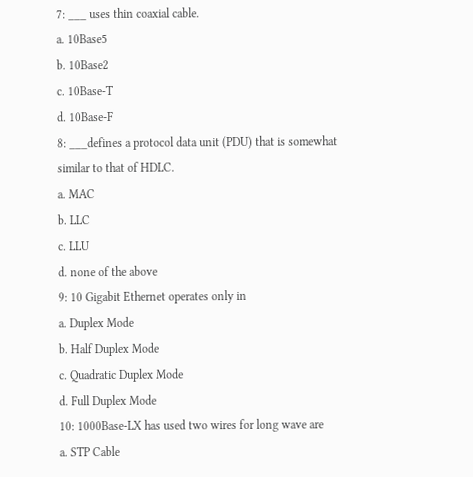7: ___ uses thin coaxial cable.
a. 10Base5
b. 10Base2
c. 10Base-T
d. 10Base-F
8: ___defines a protocol data unit (PDU) that is somewhat similar to that of HDLC.
a. MAC
b. LLC
c. LLU
d. none of the above
9: 10 Gigabit Ethernet operates only in
a. Duplex Mode
b. Half Duplex Mode
c. Quadratic Duplex Mode
d. Full Duplex Mode
10: 1000Base-LX has used two wires for long wave are
a. STP Cable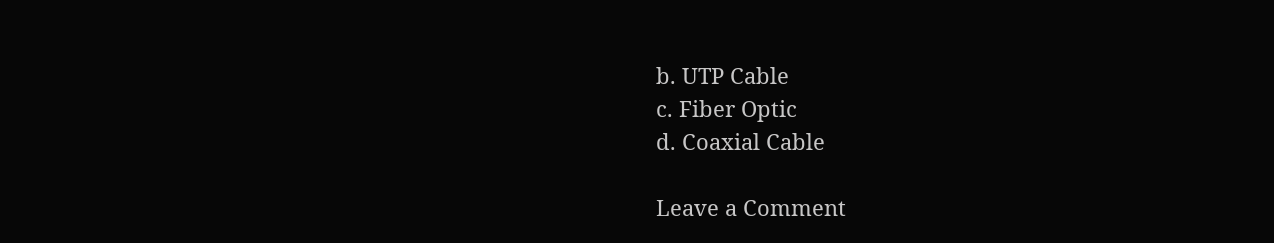b. UTP Cable
c. Fiber Optic
d. Coaxial Cable

Leave a Comment